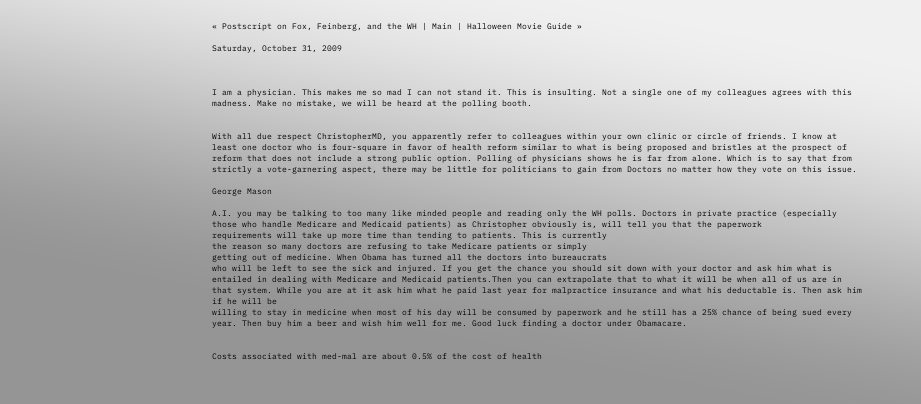« Postscript on Fox, Feinberg, and the WH | Main | Halloween Movie Guide »

Saturday, October 31, 2009



I am a physician. This makes me so mad I can not stand it. This is insulting. Not a single one of my colleagues agrees with this madness. Make no mistake, we will be heard at the polling booth.


With all due respect ChristopherMD, you apparently refer to colleagues within your own clinic or circle of friends. I know at least one doctor who is four-square in favor of health reform similar to what is being proposed and bristles at the prospect of reform that does not include a strong public option. Polling of physicians shows he is far from alone. Which is to say that from strictly a vote-garnering aspect, there may be little for politicians to gain from Doctors no matter how they vote on this issue.

George Mason

A.I. you may be talking to too many like minded people and reading only the WH polls. Doctors in private practice (especially those who handle Medicare and Medicaid patients) as Christopher obviously is, will tell you that the paperwork
requirements will take up more time than tending to patients. This is currently
the reason so many doctors are refusing to take Medicare patients or simply
getting out of medicine. When Obama has turned all the doctors into bureaucrats
who will be left to see the sick and injured. If you get the chance you should sit down with your doctor and ask him what is entailed in dealing with Medicare and Medicaid patients.Then you can extrapolate that to what it will be when all of us are in that system. While you are at it ask him what he paid last year for malpractice insurance and what his deductable is. Then ask him if he will be
willing to stay in medicine when most of his day will be consumed by paperwork and he still has a 25% chance of being sued every year. Then buy him a beer and wish him well for me. Good luck finding a doctor under Obamacare.


Costs associated with med-mal are about 0.5% of the cost of health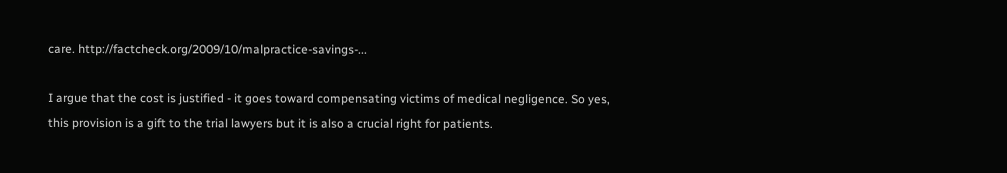care. http://factcheck.org/2009/10/malpractice-savings-...

I argue that the cost is justified - it goes toward compensating victims of medical negligence. So yes, this provision is a gift to the trial lawyers but it is also a crucial right for patients.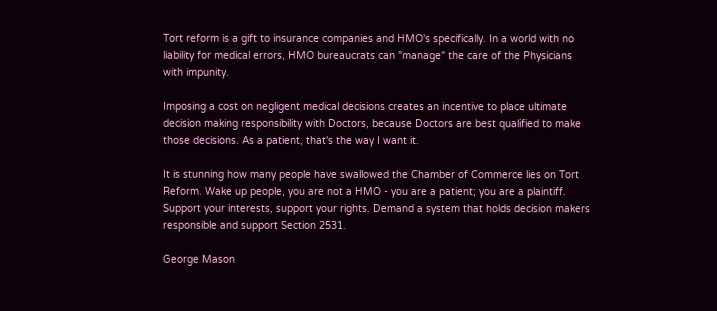Tort reform is a gift to insurance companies and HMO's specifically. In a world with no liability for medical errors, HMO bureaucrats can "manage" the care of the Physicians with impunity.

Imposing a cost on negligent medical decisions creates an incentive to place ultimate decision making responsibility with Doctors, because Doctors are best qualified to make those decisions. As a patient, that's the way I want it.

It is stunning how many people have swallowed the Chamber of Commerce lies on Tort Reform. Wake up people, you are not a HMO - you are a patient; you are a plaintiff. Support your interests, support your rights. Demand a system that holds decision makers responsible and support Section 2531.

George Mason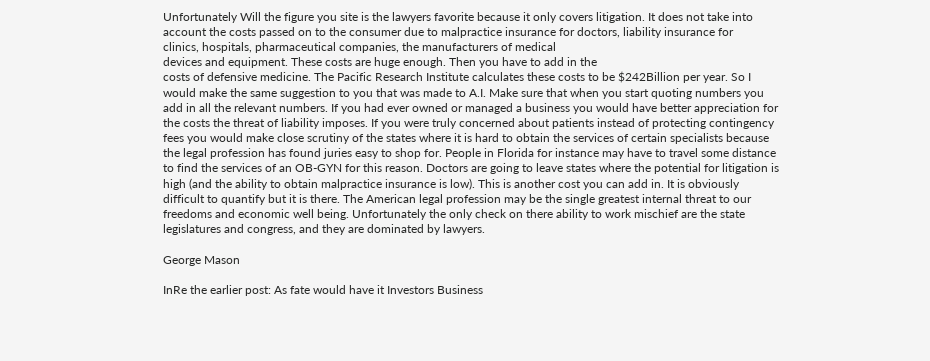Unfortunately Will the figure you site is the lawyers favorite because it only covers litigation. It does not take into account the costs passed on to the consumer due to malpractice insurance for doctors, liability insurance for
clinics, hospitals, pharmaceutical companies, the manufacturers of medical
devices and equipment. These costs are huge enough. Then you have to add in the
costs of defensive medicine. The Pacific Research Institute calculates these costs to be $242Billion per year. So I would make the same suggestion to you that was made to A.I. Make sure that when you start quoting numbers you add in all the relevant numbers. If you had ever owned or managed a business you would have better appreciation for the costs the threat of liability imposes. If you were truly concerned about patients instead of protecting contingency fees you would make close scrutiny of the states where it is hard to obtain the services of certain specialists because the legal profession has found juries easy to shop for. People in Florida for instance may have to travel some distance to find the services of an OB-GYN for this reason. Doctors are going to leave states where the potential for litigation is high (and the ability to obtain malpractice insurance is low). This is another cost you can add in. It is obviously difficult to quantify but it is there. The American legal profession may be the single greatest internal threat to our freedoms and economic well being. Unfortunately the only check on there ability to work mischief are the state legislatures and congress, and they are dominated by lawyers.

George Mason

InRe the earlier post: As fate would have it Investors Business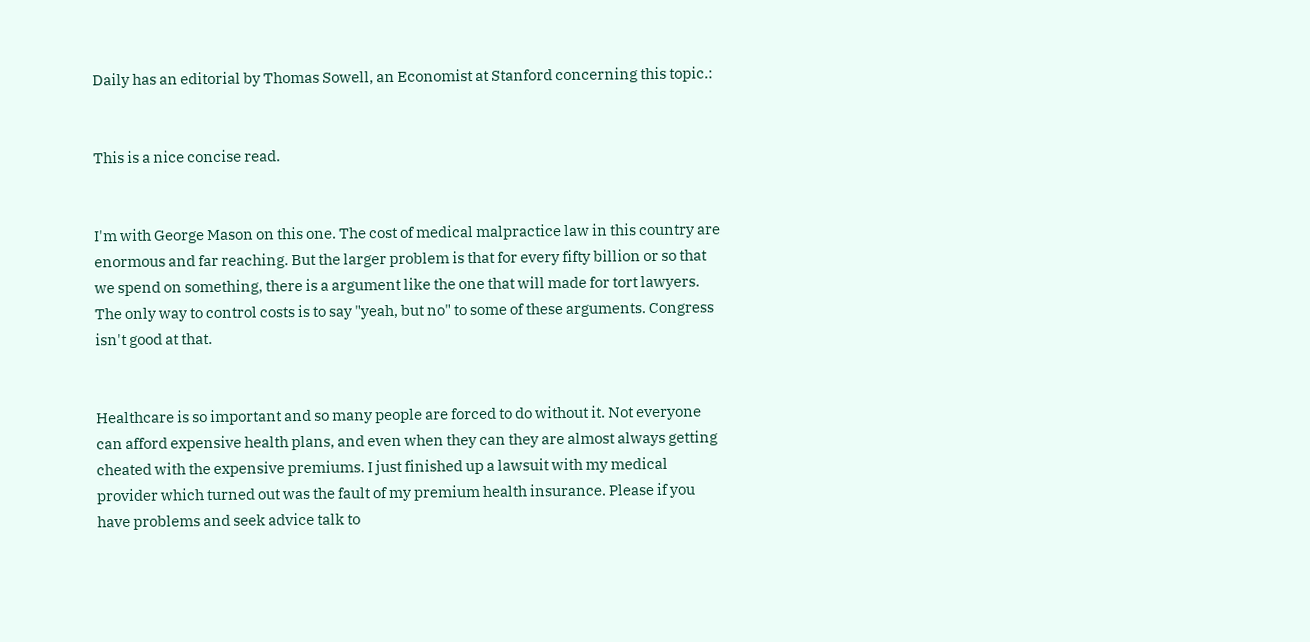Daily has an editorial by Thomas Sowell, an Economist at Stanford concerning this topic.:


This is a nice concise read.


I'm with George Mason on this one. The cost of medical malpractice law in this country are enormous and far reaching. But the larger problem is that for every fifty billion or so that we spend on something, there is a argument like the one that will made for tort lawyers. The only way to control costs is to say "yeah, but no" to some of these arguments. Congress isn't good at that.


Healthcare is so important and so many people are forced to do without it. Not everyone can afford expensive health plans, and even when they can they are almost always getting cheated with the expensive premiums. I just finished up a lawsuit with my medical provider which turned out was the fault of my premium health insurance. Please if you have problems and seek advice talk to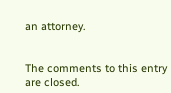an attorney.


The comments to this entry are closed.